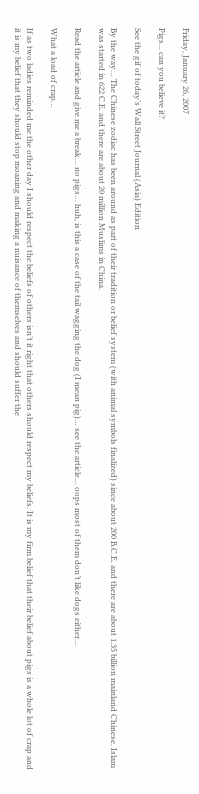Friday, January 26, 2007

Pigs... can you believe it?

See the gif of today’s Wall Street Journal (Asia) Edition

By the way… The Chinese zodiac has been around as part of their tradition or belief system (with animal symbols finalized) since about 200 B.C.E. and there are about 1.35 billion mainland Chinese. Islam was started in 622 C.E. and there are about 20 million Muslims in China.

Read the article and give me a break… no pigs… huh, is this a case of the tail wagging the dog (I mean pig)… see the article… oops most of them don’t like dogs either…

What a load of crap…

If as two ladies reminded me the other day I should respect the beliefs of others isn’t it right that others should respect my beliefs. It is my firm belief that their belief about pigs is a whole lot of crap and it is my belief that they should stop moaning and making a nuisance of themselves and should suffer the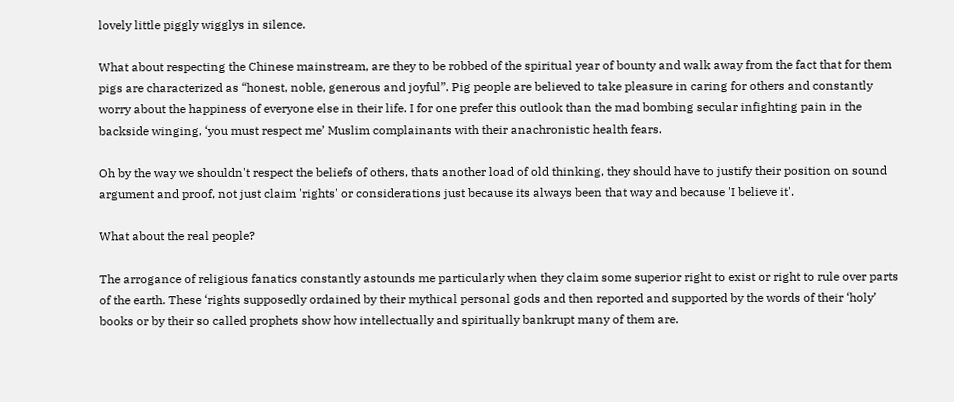lovely little piggly wigglys in silence.

What about respecting the Chinese mainstream, are they to be robbed of the spiritual year of bounty and walk away from the fact that for them pigs are characterized as “honest, noble, generous and joyful”. Pig people are believed to take pleasure in caring for others and constantly worry about the happiness of everyone else in their life. I for one prefer this outlook than the mad bombing secular infighting pain in the backside winging, ‘you must respect me’ Muslim complainants with their anachronistic health fears.

Oh by the way we shouldn't respect the beliefs of others, thats another load of old thinking, they should have to justify their position on sound argument and proof, not just claim 'rights' or considerations just because its always been that way and because 'I believe it'.

What about the real people?

The arrogance of religious fanatics constantly astounds me particularly when they claim some superior right to exist or right to rule over parts of the earth. These ‘rights supposedly ordained by their mythical personal gods and then reported and supported by the words of their ‘holy’ books or by their so called prophets show how intellectually and spiritually bankrupt many of them are.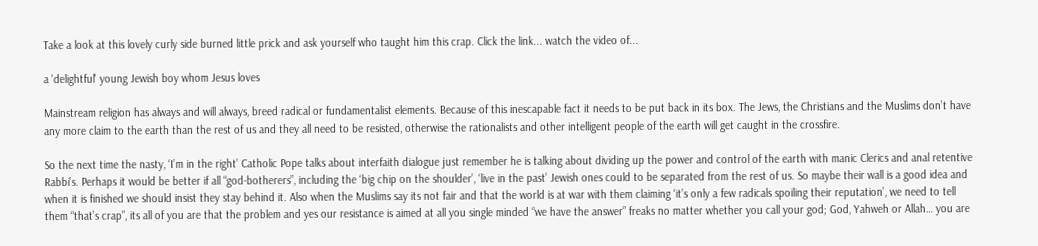Take a look at this lovely curly side burned little prick and ask yourself who taught him this crap. Click the link... watch the video of...

a 'delightful' young Jewish boy whom Jesus loves

Mainstream religion has always and will always, breed radical or fundamentalist elements. Because of this inescapable fact it needs to be put back in its box. The Jews, the Christians and the Muslims don’t have any more claim to the earth than the rest of us and they all need to be resisted, otherwise the rationalists and other intelligent people of the earth will get caught in the crossfire.

So the next time the nasty, ‘I’m in the right’ Catholic Pope talks about interfaith dialogue just remember he is talking about dividing up the power and control of the earth with manic Clerics and anal retentive Rabbi’s. Perhaps it would be better if all “god-botherers”, including the ‘big chip on the shoulder’, ‘live in the past’ Jewish ones could to be separated from the rest of us. So maybe their wall is a good idea and when it is finished we should insist they stay behind it. Also when the Muslims say its not fair and that the world is at war with them claiming ‘it’s only a few radicals spoiling their reputation’, we need to tell them “that’s crap”, its all of you are that the problem and yes our resistance is aimed at all you single minded “we have the answer” freaks no matter whether you call your god; God, Yahweh or Allah… you are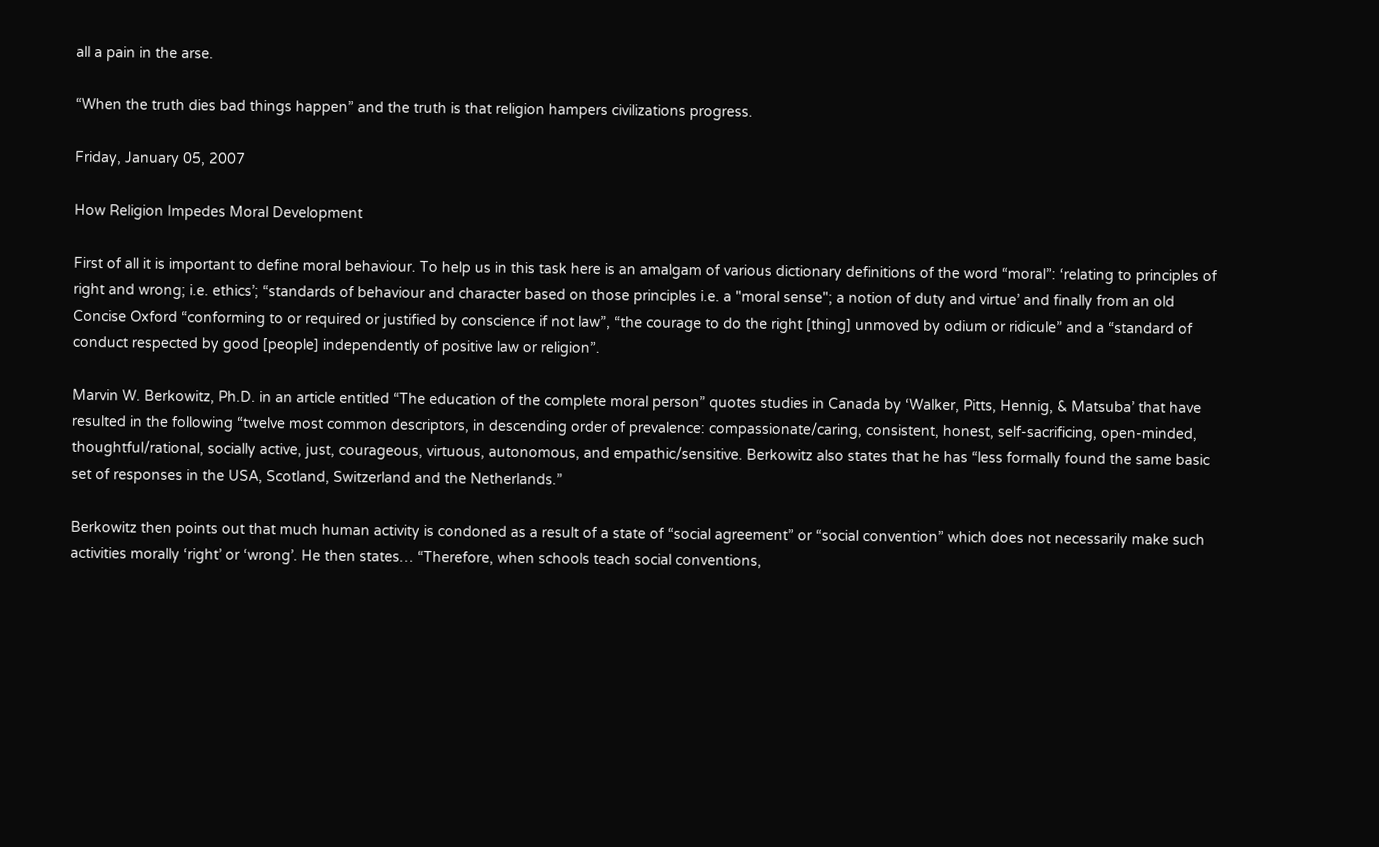all a pain in the arse.

“When the truth dies bad things happen” and the truth is that religion hampers civilizations progress.

Friday, January 05, 2007

How Religion Impedes Moral Development

First of all it is important to define moral behaviour. To help us in this task here is an amalgam of various dictionary definitions of the word “moral”: ‘relating to principles of right and wrong; i.e. ethics’; “standards of behaviour and character based on those principles i.e. a "moral sense"; a notion of duty and virtue’ and finally from an old Concise Oxford “conforming to or required or justified by conscience if not law”, “the courage to do the right [thing] unmoved by odium or ridicule” and a “standard of conduct respected by good [people] independently of positive law or religion”.

Marvin W. Berkowitz, Ph.D. in an article entitled “The education of the complete moral person” quotes studies in Canada by ‘Walker, Pitts, Hennig, & Matsuba’ that have resulted in the following “twelve most common descriptors, in descending order of prevalence: compassionate/caring, consistent, honest, self-sacrificing, open-minded, thoughtful/rational, socially active, just, courageous, virtuous, autonomous, and empathic/sensitive. Berkowitz also states that he has “less formally found the same basic set of responses in the USA, Scotland, Switzerland and the Netherlands.”

Berkowitz then points out that much human activity is condoned as a result of a state of “social agreement” or “social convention” which does not necessarily make such activities morally ‘right’ or ‘wrong’. He then states… “Therefore, when schools teach social conventions,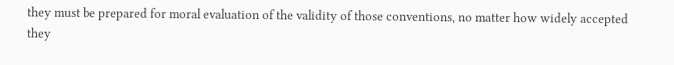they must be prepared for moral evaluation of the validity of those conventions, no matter how widely accepted they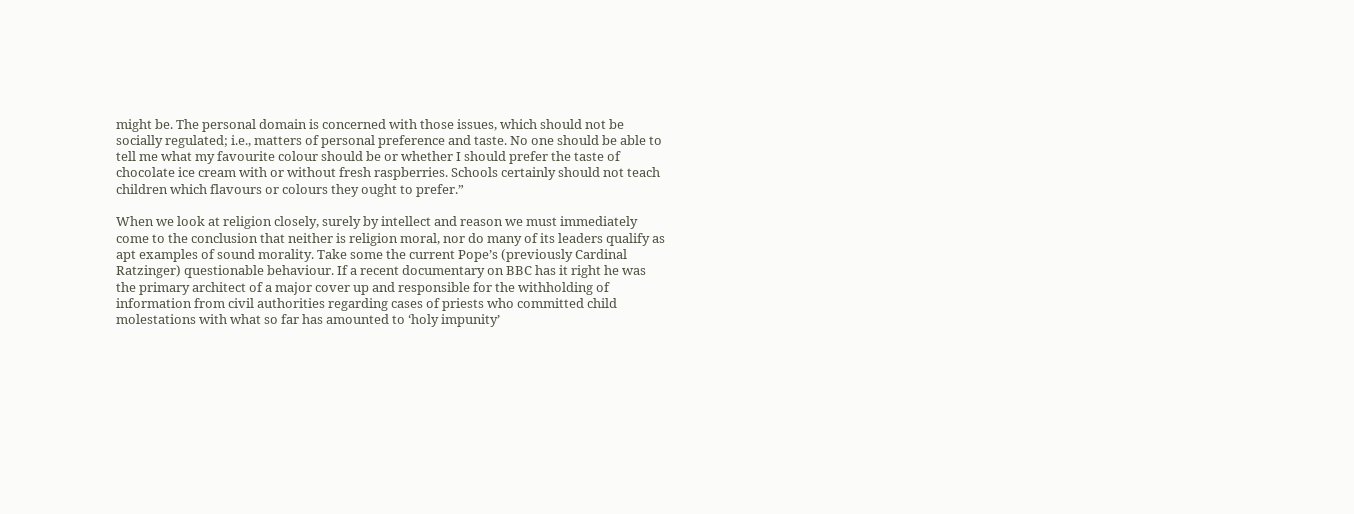might be. The personal domain is concerned with those issues, which should not be socially regulated; i.e., matters of personal preference and taste. No one should be able to tell me what my favourite colour should be or whether I should prefer the taste of chocolate ice cream with or without fresh raspberries. Schools certainly should not teach children which flavours or colours they ought to prefer.”

When we look at religion closely, surely by intellect and reason we must immediately come to the conclusion that neither is religion moral, nor do many of its leaders qualify as apt examples of sound morality. Take some the current Pope’s (previously Cardinal Ratzinger) questionable behaviour. If a recent documentary on BBC has it right he was the primary architect of a major cover up and responsible for the withholding of information from civil authorities regarding cases of priests who committed child molestations with what so far has amounted to ‘holy impunity’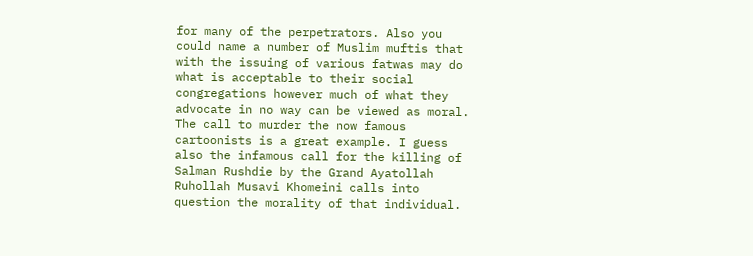for many of the perpetrators. Also you could name a number of Muslim muftis that with the issuing of various fatwas may do what is acceptable to their social congregations however much of what they advocate in no way can be viewed as moral. The call to murder the now famous cartoonists is a great example. I guess also the infamous call for the killing of Salman Rushdie by the Grand Ayatollah Ruhollah Musavi Khomeini calls into question the morality of that individual.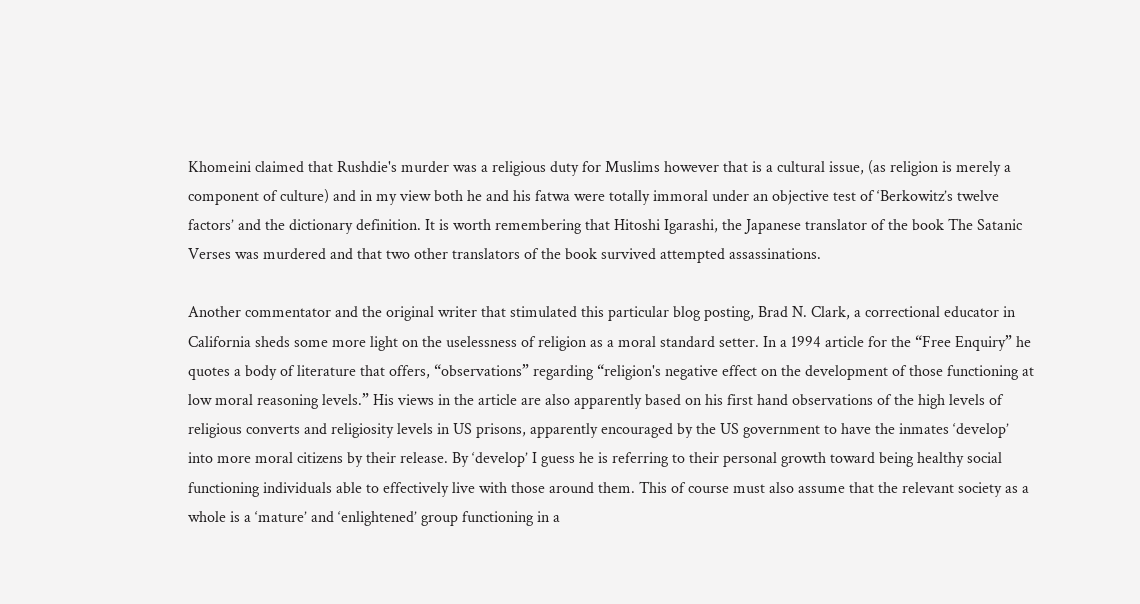Khomeini claimed that Rushdie's murder was a religious duty for Muslims however that is a cultural issue, (as religion is merely a component of culture) and in my view both he and his fatwa were totally immoral under an objective test of ‘Berkowitz’s twelve factors’ and the dictionary definition. It is worth remembering that Hitoshi Igarashi, the Japanese translator of the book The Satanic Verses was murdered and that two other translators of the book survived attempted assassinations.

Another commentator and the original writer that stimulated this particular blog posting, Brad N. Clark, a correctional educator in California sheds some more light on the uselessness of religion as a moral standard setter. In a 1994 article for the “Free Enquiry” he quotes a body of literature that offers, “observations” regarding “religion's negative effect on the development of those functioning at low moral reasoning levels.” His views in the article are also apparently based on his first hand observations of the high levels of religious converts and religiosity levels in US prisons, apparently encouraged by the US government to have the inmates ‘develop’ into more moral citizens by their release. By ‘develop’ I guess he is referring to their personal growth toward being healthy social functioning individuals able to effectively live with those around them. This of course must also assume that the relevant society as a whole is a ‘mature’ and ‘enlightened’ group functioning in a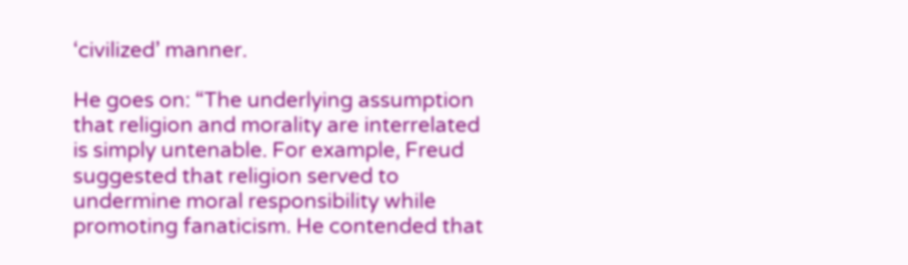‘civilized’ manner.

He goes on: “The underlying assumption that religion and morality are interrelated is simply untenable. For example, Freud suggested that religion served to undermine moral responsibility while promoting fanaticism. He contended that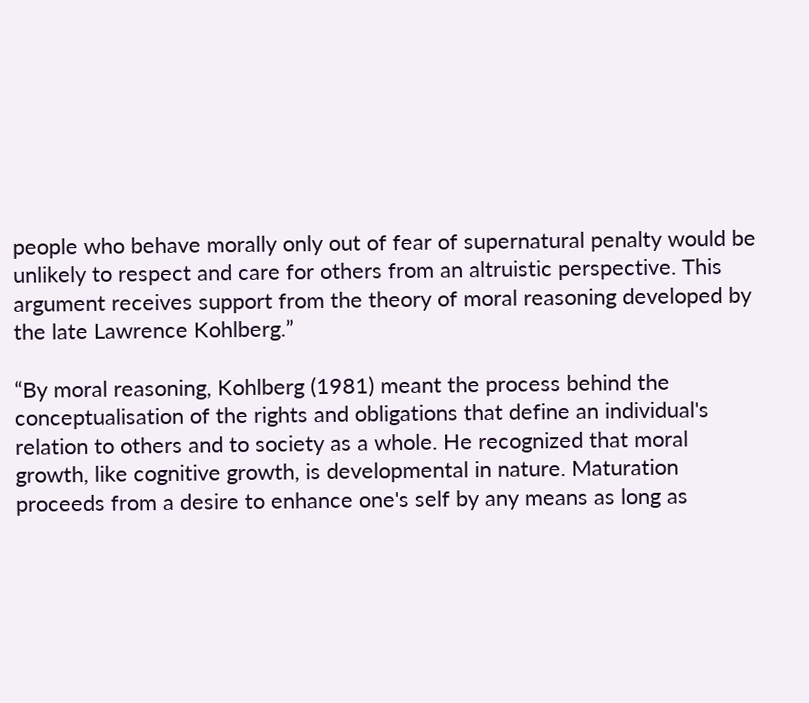people who behave morally only out of fear of supernatural penalty would be unlikely to respect and care for others from an altruistic perspective. This argument receives support from the theory of moral reasoning developed by the late Lawrence Kohlberg.”

“By moral reasoning, Kohlberg (1981) meant the process behind the conceptualisation of the rights and obligations that define an individual's relation to others and to society as a whole. He recognized that moral growth, like cognitive growth, is developmental in nature. Maturation proceeds from a desire to enhance one's self by any means as long as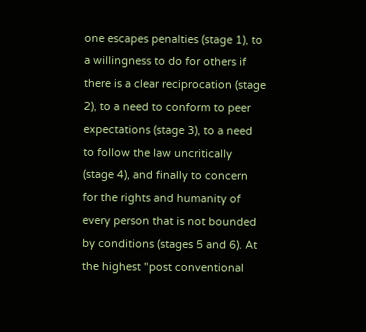one escapes penalties (stage 1), to a willingness to do for others if there is a clear reciprocation (stage 2), to a need to conform to peer expectations (stage 3), to a need to follow the law uncritically (stage 4), and finally to concern for the rights and humanity of every person that is not bounded by conditions (stages 5 and 6). At the highest "post conventional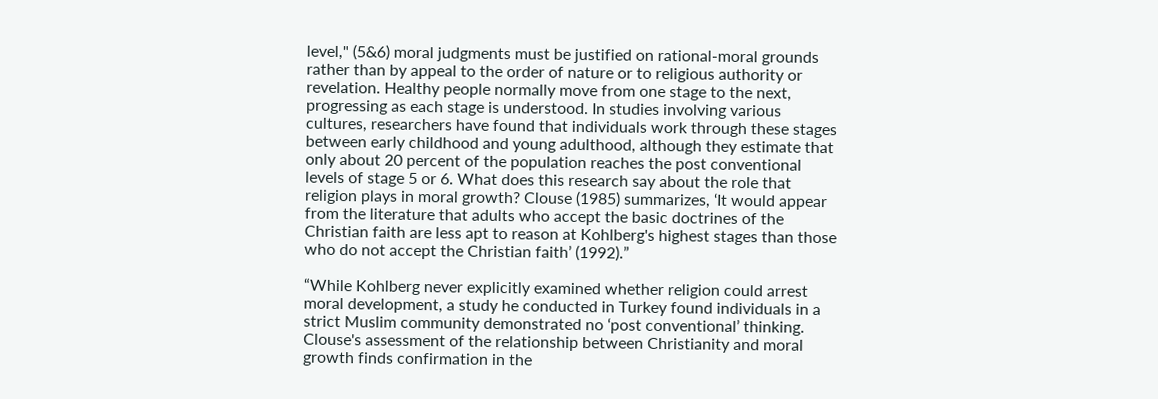level," (5&6) moral judgments must be justified on rational-moral grounds rather than by appeal to the order of nature or to religious authority or revelation. Healthy people normally move from one stage to the next, progressing as each stage is understood. In studies involving various cultures, researchers have found that individuals work through these stages between early childhood and young adulthood, although they estimate that only about 20 percent of the population reaches the post conventional levels of stage 5 or 6. What does this research say about the role that religion plays in moral growth? Clouse (1985) summarizes, ‘It would appear from the literature that adults who accept the basic doctrines of the Christian faith are less apt to reason at Kohlberg's highest stages than those who do not accept the Christian faith’ (1992).”

“While Kohlberg never explicitly examined whether religion could arrest moral development, a study he conducted in Turkey found individuals in a strict Muslim community demonstrated no ‘post conventional’ thinking. Clouse's assessment of the relationship between Christianity and moral growth finds confirmation in the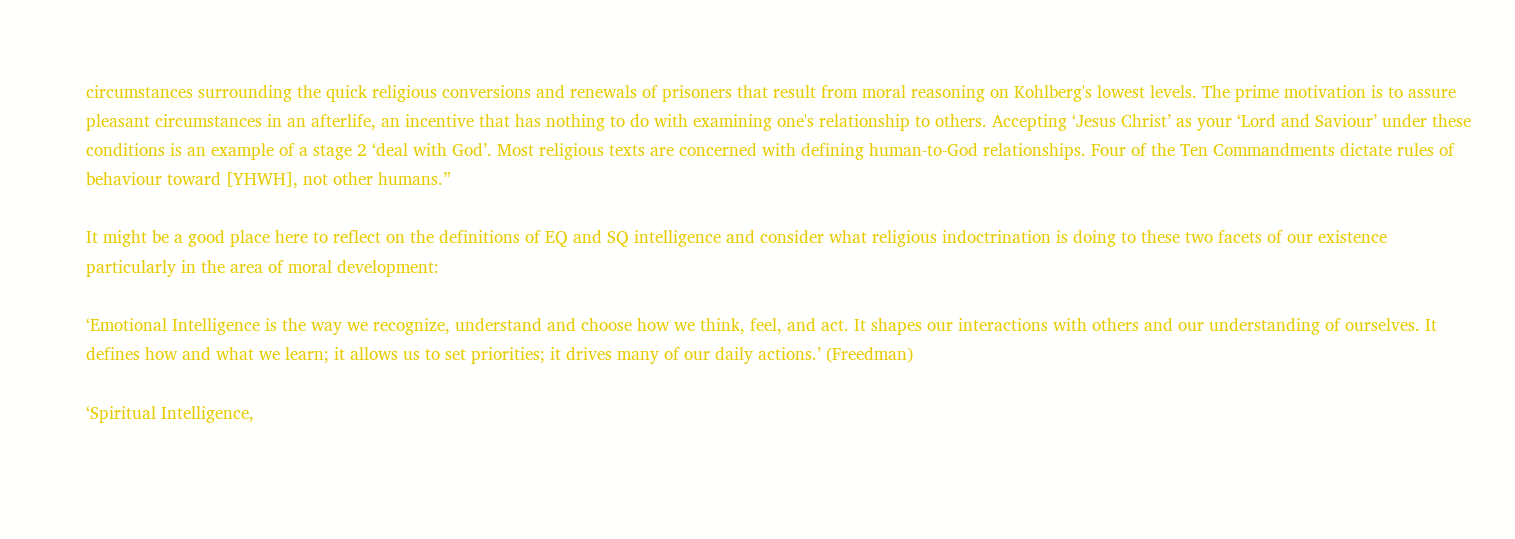circumstances surrounding the quick religious conversions and renewals of prisoners that result from moral reasoning on Kohlberg's lowest levels. The prime motivation is to assure pleasant circumstances in an afterlife, an incentive that has nothing to do with examining one's relationship to others. Accepting ‘Jesus Christ’ as your ‘Lord and Saviour’ under these conditions is an example of a stage 2 ‘deal with God’. Most religious texts are concerned with defining human-to-God relationships. Four of the Ten Commandments dictate rules of behaviour toward [YHWH], not other humans.”

It might be a good place here to reflect on the definitions of EQ and SQ intelligence and consider what religious indoctrination is doing to these two facets of our existence particularly in the area of moral development:

‘Emotional Intelligence is the way we recognize, understand and choose how we think, feel, and act. It shapes our interactions with others and our understanding of ourselves. It defines how and what we learn; it allows us to set priorities; it drives many of our daily actions.’ (Freedman)

‘Spiritual Intelligence,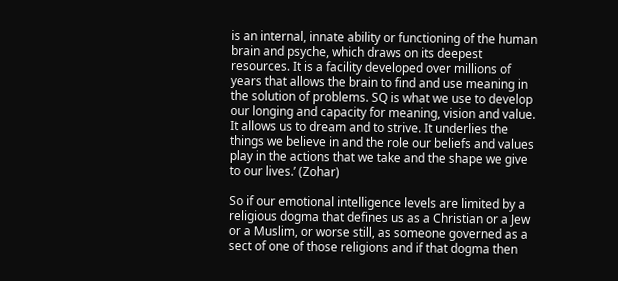is an internal, innate ability or functioning of the human brain and psyche, which draws on its deepest resources. It is a facility developed over millions of years that allows the brain to find and use meaning in the solution of problems. SQ is what we use to develop our longing and capacity for meaning, vision and value. It allows us to dream and to strive. It underlies the things we believe in and the role our beliefs and values play in the actions that we take and the shape we give to our lives.’ (Zohar)

So if our emotional intelligence levels are limited by a religious dogma that defines us as a Christian or a Jew or a Muslim, or worse still, as someone governed as a sect of one of those religions and if that dogma then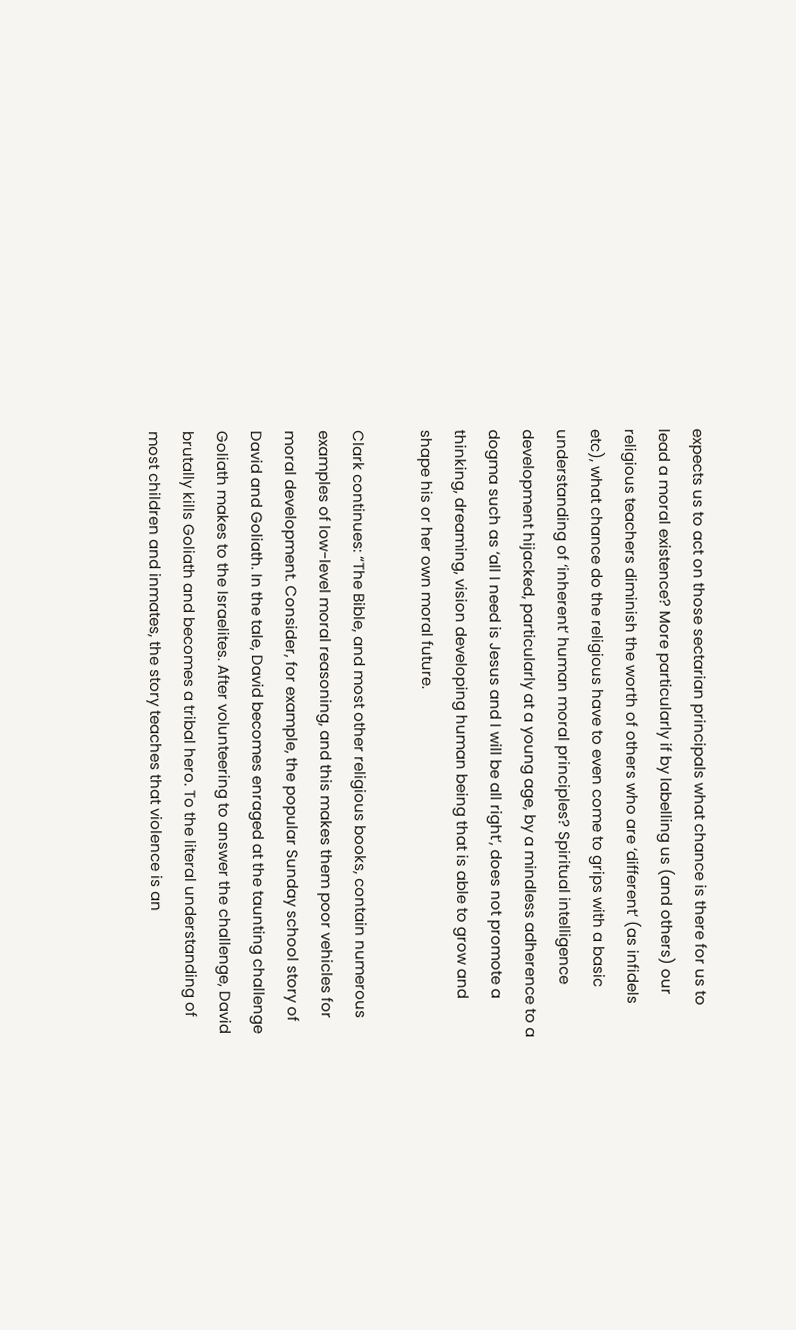expects us to act on those sectarian principals what chance is there for us to lead a moral existence? More particularly if by labelling us (and others) our religious teachers diminish the worth of others who are ‘different’ (as infidels etc), what chance do the religious have to even come to grips with a basic understanding of ‘inherent’ human moral principles? Spiritual intelligence development hijacked, particularly at a young age, by a mindless adherence to a dogma such as ‘all I need is Jesus and I will be all right’, does not promote a thinking, dreaming, vision developing human being that is able to grow and shape his or her own moral future.

Clark continues: “The Bible, and most other religious books, contain numerous examples of low-level moral reasoning, and this makes them poor vehicles for moral development. Consider, for example, the popular Sunday school story of David and Goliath. In the tale, David becomes enraged at the taunting challenge Goliath makes to the Israelites. After volunteering to answer the challenge, David brutally kills Goliath and becomes a tribal hero. To the literal understanding of most children and inmates, the story teaches that violence is an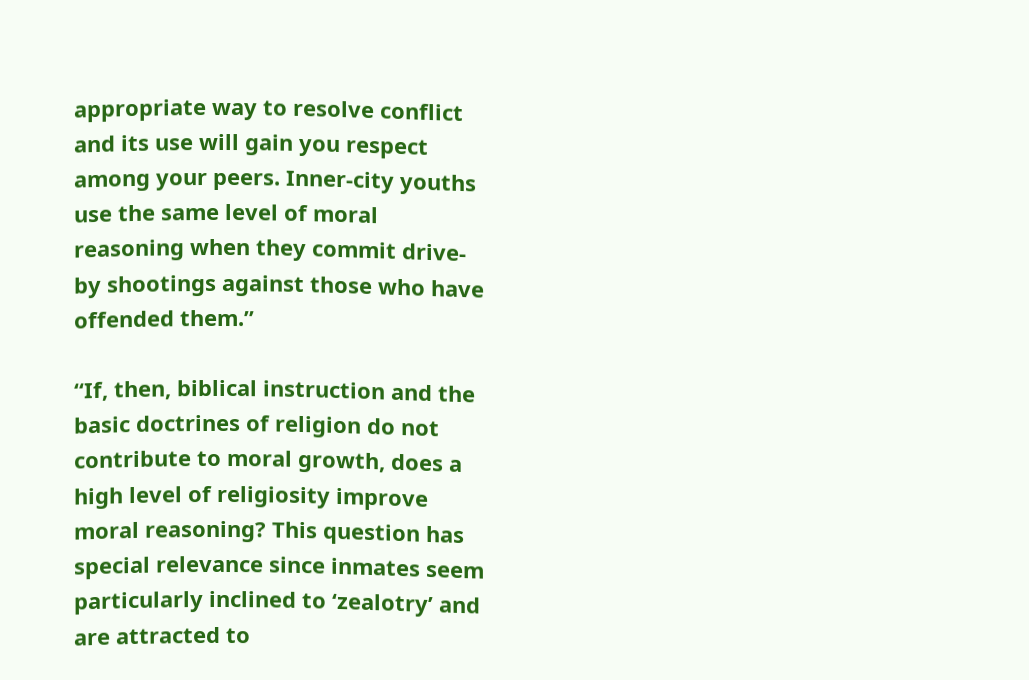appropriate way to resolve conflict and its use will gain you respect among your peers. Inner-city youths use the same level of moral reasoning when they commit drive-by shootings against those who have offended them.”

“If, then, biblical instruction and the basic doctrines of religion do not contribute to moral growth, does a high level of religiosity improve moral reasoning? This question has special relevance since inmates seem particularly inclined to ‘zealotry’ and are attracted to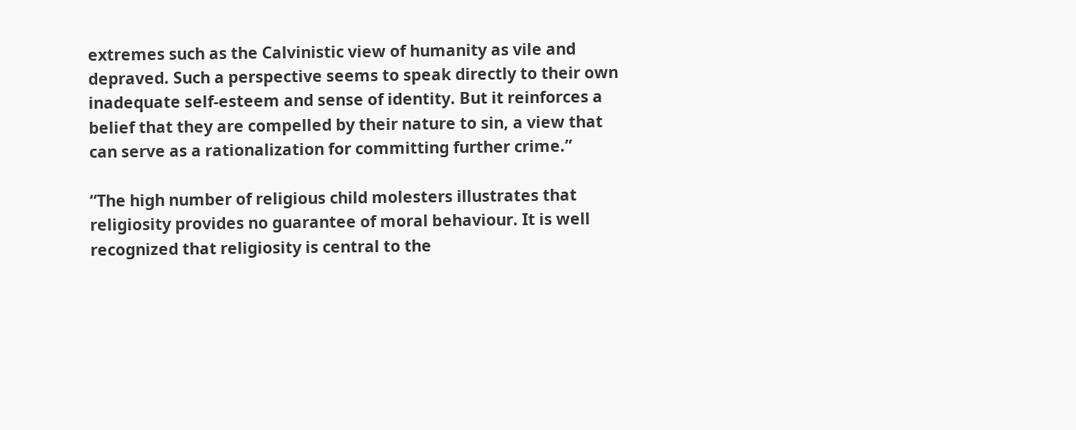extremes such as the Calvinistic view of humanity as vile and depraved. Such a perspective seems to speak directly to their own inadequate self-esteem and sense of identity. But it reinforces a belief that they are compelled by their nature to sin, a view that can serve as a rationalization for committing further crime.”

“The high number of religious child molesters illustrates that religiosity provides no guarantee of moral behaviour. It is well recognized that religiosity is central to the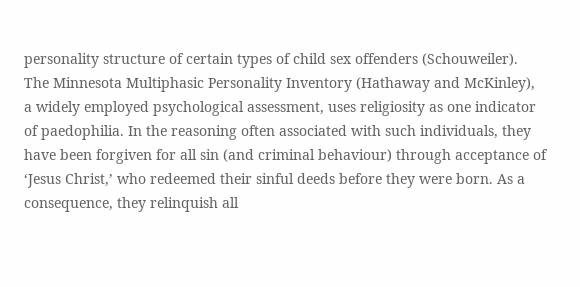personality structure of certain types of child sex offenders (Schouweiler). The Minnesota Multiphasic Personality Inventory (Hathaway and McKinley), a widely employed psychological assessment, uses religiosity as one indicator of paedophilia. In the reasoning often associated with such individuals, they have been forgiven for all sin (and criminal behaviour) through acceptance of ‘Jesus Christ,’ who redeemed their sinful deeds before they were born. As a consequence, they relinquish all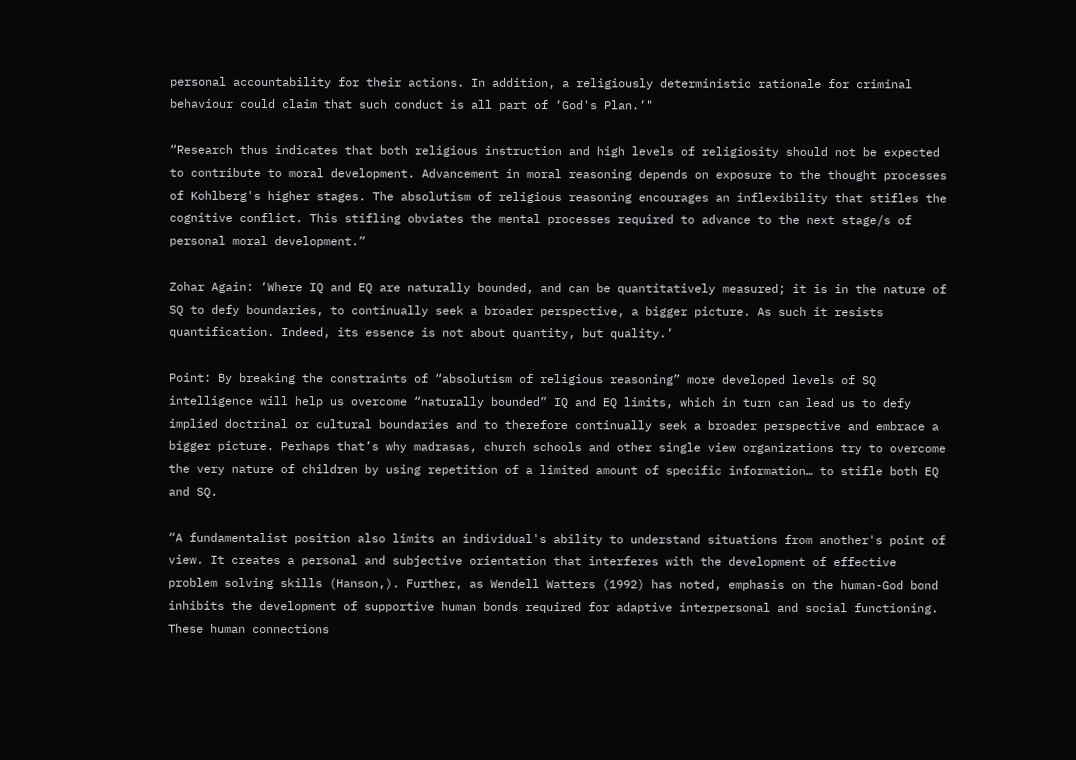personal accountability for their actions. In addition, a religiously deterministic rationale for criminal behaviour could claim that such conduct is all part of ‘God's Plan.’"

“Research thus indicates that both religious instruction and high levels of religiosity should not be expected to contribute to moral development. Advancement in moral reasoning depends on exposure to the thought processes of Kohlberg's higher stages. The absolutism of religious reasoning encourages an inflexibility that stifles the cognitive conflict. This stifling obviates the mental processes required to advance to the next stage/s of personal moral development.”

Zohar Again: ‘Where IQ and EQ are naturally bounded, and can be quantitatively measured; it is in the nature of SQ to defy boundaries, to continually seek a broader perspective, a bigger picture. As such it resists quantification. Indeed, its essence is not about quantity, but quality.’

Point: By breaking the constraints of “absolutism of religious reasoning” more developed levels of SQ intelligence will help us overcome “naturally bounded” IQ and EQ limits, which in turn can lead us to defy implied doctrinal or cultural boundaries and to therefore continually seek a broader perspective and embrace a bigger picture. Perhaps that’s why madrasas, church schools and other single view organizations try to overcome the very nature of children by using repetition of a limited amount of specific information… to stifle both EQ and SQ.

“A fundamentalist position also limits an individual's ability to understand situations from another's point of view. It creates a personal and subjective orientation that interferes with the development of effective problem solving skills (Hanson,). Further, as Wendell Watters (1992) has noted, emphasis on the human-God bond inhibits the development of supportive human bonds required for adaptive interpersonal and social functioning. These human connections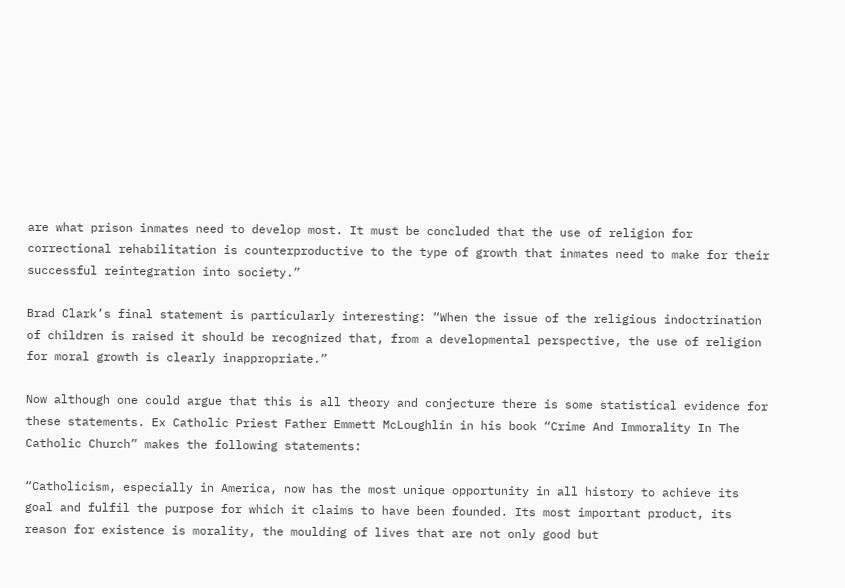are what prison inmates need to develop most. It must be concluded that the use of religion for correctional rehabilitation is counterproductive to the type of growth that inmates need to make for their successful reintegration into society.”

Brad Clark’s final statement is particularly interesting: “When the issue of the religious indoctrination of children is raised it should be recognized that, from a developmental perspective, the use of religion for moral growth is clearly inappropriate.”

Now although one could argue that this is all theory and conjecture there is some statistical evidence for these statements. Ex Catholic Priest Father Emmett McLoughlin in his book “Crime And Immorality In The Catholic Church” makes the following statements:

“Catholicism, especially in America, now has the most unique opportunity in all history to achieve its goal and fulfil the purpose for which it claims to have been founded. Its most important product, its reason for existence is morality, the moulding of lives that are not only good but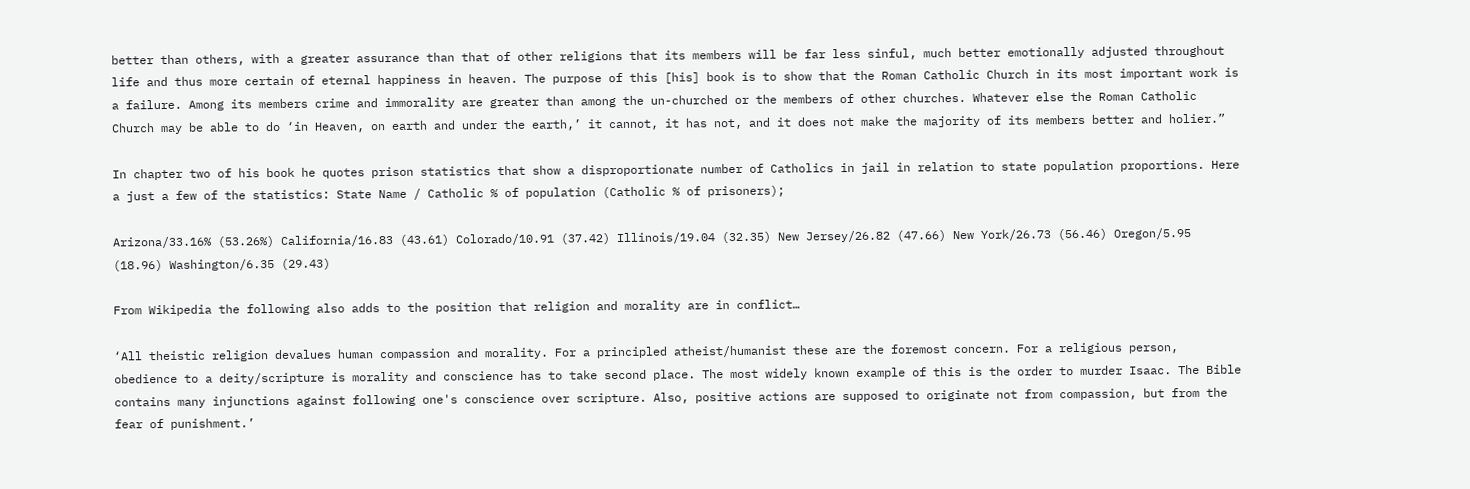better than others, with a greater assurance than that of other religions that its members will be far less sinful, much better emotionally adjusted throughout life and thus more certain of eternal happiness in heaven. The purpose of this [his] book is to show that the Roman Catholic Church in its most important work is a failure. Among its members crime and immorality are greater than among the un-churched or the members of other churches. Whatever else the Roman Catholic Church may be able to do ‘in Heaven, on earth and under the earth,’ it cannot, it has not, and it does not make the majority of its members better and holier.”

In chapter two of his book he quotes prison statistics that show a disproportionate number of Catholics in jail in relation to state population proportions. Here a just a few of the statistics: State Name / Catholic % of population (Catholic % of prisoners);

Arizona/33.16% (53.26%) California/16.83 (43.61) Colorado/10.91 (37.42) Illinois/19.04 (32.35) New Jersey/26.82 (47.66) New York/26.73 (56.46) Oregon/5.95 (18.96) Washington/6.35 (29.43)

From Wikipedia the following also adds to the position that religion and morality are in conflict…

‘All theistic religion devalues human compassion and morality. For a principled atheist/humanist these are the foremost concern. For a religious person, obedience to a deity/scripture is morality and conscience has to take second place. The most widely known example of this is the order to murder Isaac. The Bible contains many injunctions against following one's conscience over scripture. Also, positive actions are supposed to originate not from compassion, but from the fear of punishment.’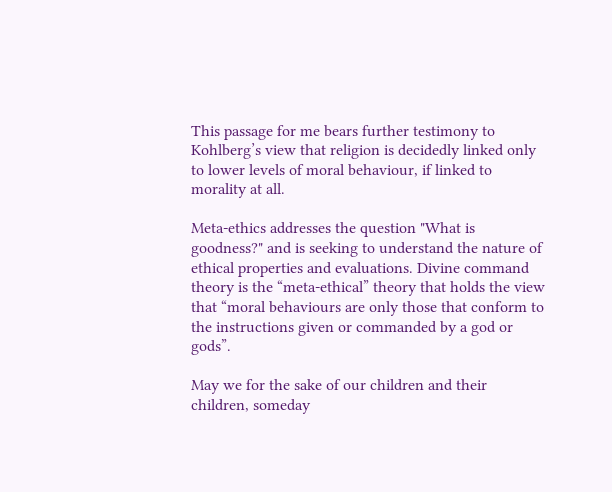This passage for me bears further testimony to Kohlberg’s view that religion is decidedly linked only to lower levels of moral behaviour, if linked to morality at all.

Meta-ethics addresses the question "What is goodness?" and is seeking to understand the nature of ethical properties and evaluations. Divine command theory is the “meta-ethical” theory that holds the view that “moral behaviours are only those that conform to the instructions given or commanded by a god or gods”.

May we for the sake of our children and their children, someday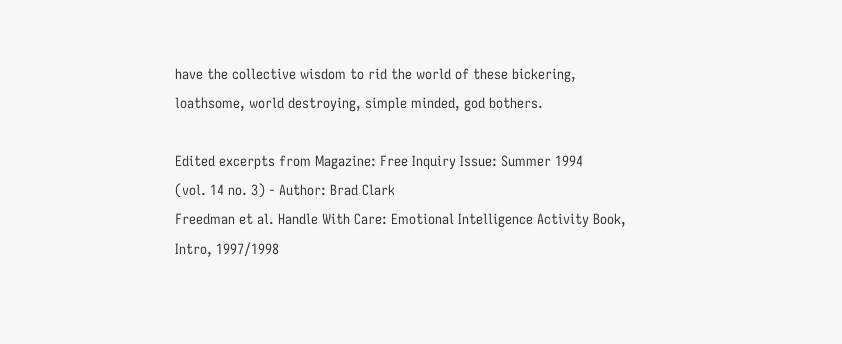have the collective wisdom to rid the world of these bickering, loathsome, world destroying, simple minded, god bothers.

Edited excerpts from Magazine: Free Inquiry Issue: Summer 1994
(vol. 14 no. 3) - Author: Brad Clark
Freedman et al. Handle With Care: Emotional Intelligence Activity Book, Intro, 1997/1998